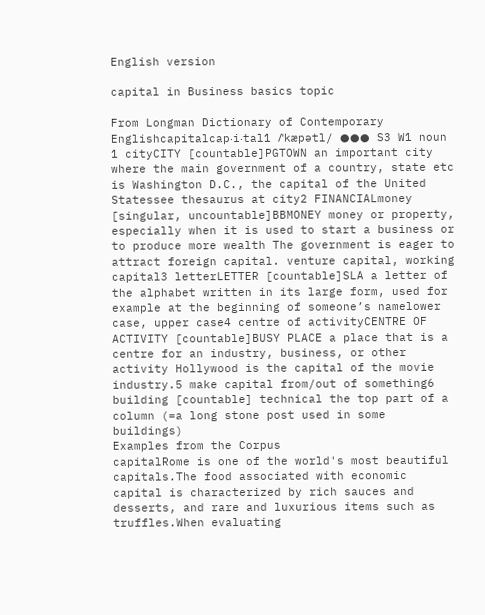English version

capital in Business basics topic

From Longman Dictionary of Contemporary Englishcapitalcap‧i‧tal1 /ˈkæpətl/ ●●● S3 W1 noun  1 cityCITY [countable]PGTOWN an important city where the main government of a country, state etc is Washington D.C., the capital of the United Statessee thesaurus at city2 FINANCIALmoney [singular, uncountable]BBMONEY money or property, especially when it is used to start a business or to produce more wealth The government is eager to attract foreign capital. venture capital, working capital3 letterLETTER [countable]SLA a letter of the alphabet written in its large form, used for example at the beginning of someone’s namelower case, upper case4 centre of activityCENTRE OF ACTIVITY [countable]BUSY PLACE a place that is a centre for an industry, business, or other activity Hollywood is the capital of the movie industry.5 make capital from/out of something6 building [countable] technical the top part of a column (=a long stone post used in some buildings)
Examples from the Corpus
capitalRome is one of the world's most beautiful capitals.The food associated with economic capital is characterized by rich sauces and desserts, and rare and luxurious items such as truffles.When evaluating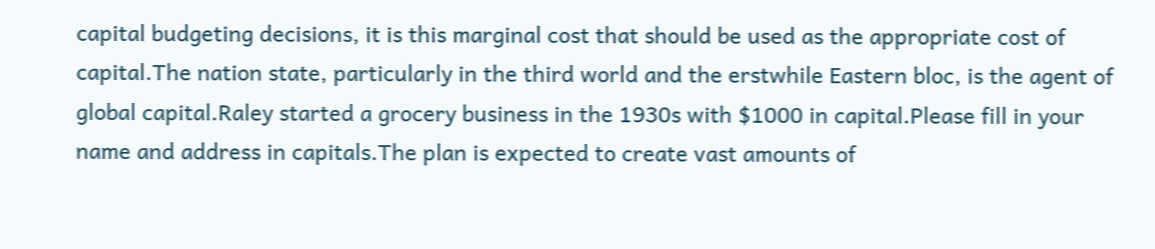capital budgeting decisions, it is this marginal cost that should be used as the appropriate cost of capital.The nation state, particularly in the third world and the erstwhile Eastern bloc, is the agent of global capital.Raley started a grocery business in the 1930s with $1000 in capital.Please fill in your name and address in capitals.The plan is expected to create vast amounts of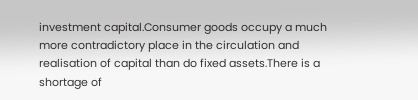investment capital.Consumer goods occupy a much more contradictory place in the circulation and realisation of capital than do fixed assets.There is a shortage of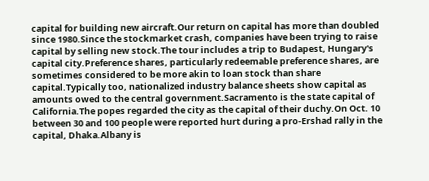capital for building new aircraft.Our return on capital has more than doubled since 1980.Since the stockmarket crash, companies have been trying to raise capital by selling new stock.The tour includes a trip to Budapest, Hungary's capital city.Preference shares, particularly redeemable preference shares, are sometimes considered to be more akin to loan stock than share capital.Typically too, nationalized industry balance sheets show capital as amounts owed to the central government.Sacramento is the state capital of California.The popes regarded the city as the capital of their duchy.On Oct. 10 between 30 and 100 people were reported hurt during a pro-Ershad rally in the capital, Dhaka.Albany is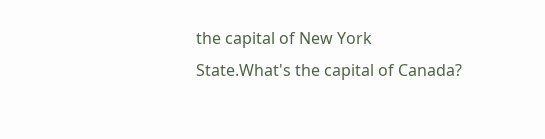the capital of New York State.What's the capital of Canada?